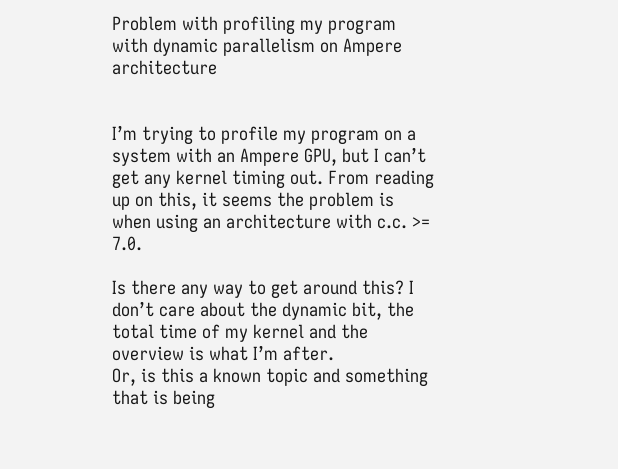Problem with profiling my program with dynamic parallelism on Ampere architecture


I’m trying to profile my program on a system with an Ampere GPU, but I can’t get any kernel timing out. From reading up on this, it seems the problem is when using an architecture with c.c. >= 7.0.

Is there any way to get around this? I don’t care about the dynamic bit, the total time of my kernel and the overview is what I’m after.
Or, is this a known topic and something that is being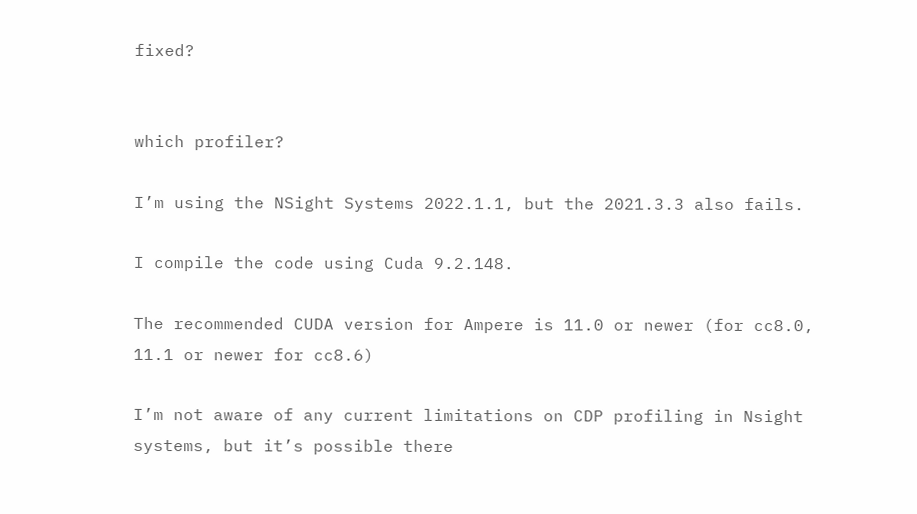fixed?


which profiler?

I’m using the NSight Systems 2022.1.1, but the 2021.3.3 also fails.

I compile the code using Cuda 9.2.148.

The recommended CUDA version for Ampere is 11.0 or newer (for cc8.0, 11.1 or newer for cc8.6)

I’m not aware of any current limitations on CDP profiling in Nsight systems, but it’s possible there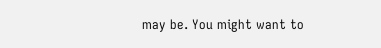may be. You might want to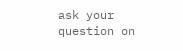ask your question on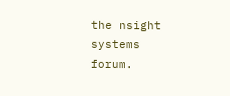the nsight systems forum.